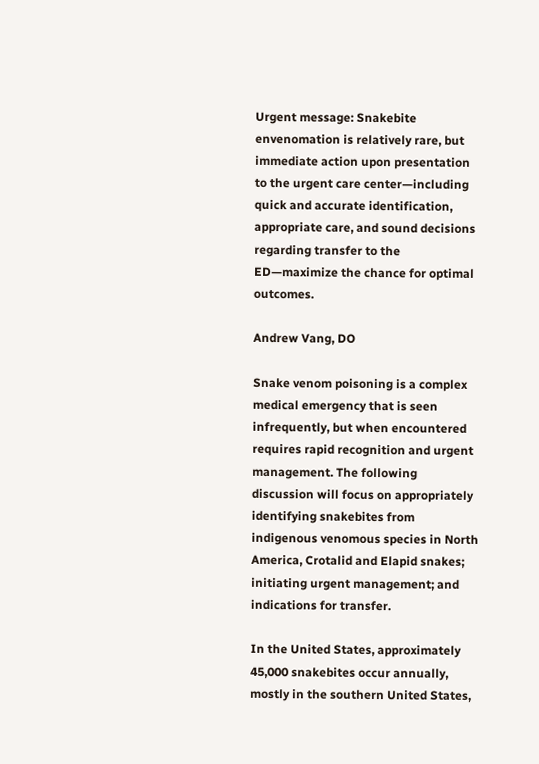Urgent message: Snakebite envenomation is relatively rare, but immediate action upon presentation to the urgent care center—including quick and accurate identification, appropriate care, and sound decisions regarding transfer to the ED—maximize the chance for optimal outcomes.

Andrew Vang, DO

Snake venom poisoning is a complex medical emergency that is seen infrequently, but when encountered requires rapid recognition and urgent management. The following discussion will focus on appropriately identifying snakebites from indigenous venomous species in North America, Crotalid and Elapid snakes; initiating urgent management; and indications for transfer.

In the United States, approximately 45,000 snakebites occur annually, mostly in the southern United States,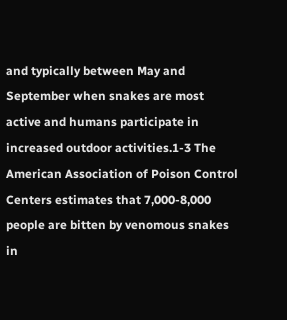and typically between May and September when snakes are most active and humans participate in increased outdoor activities.1-3 The American Association of Poison Control Centers estimates that 7,000-8,000 people are bitten by venomous snakes in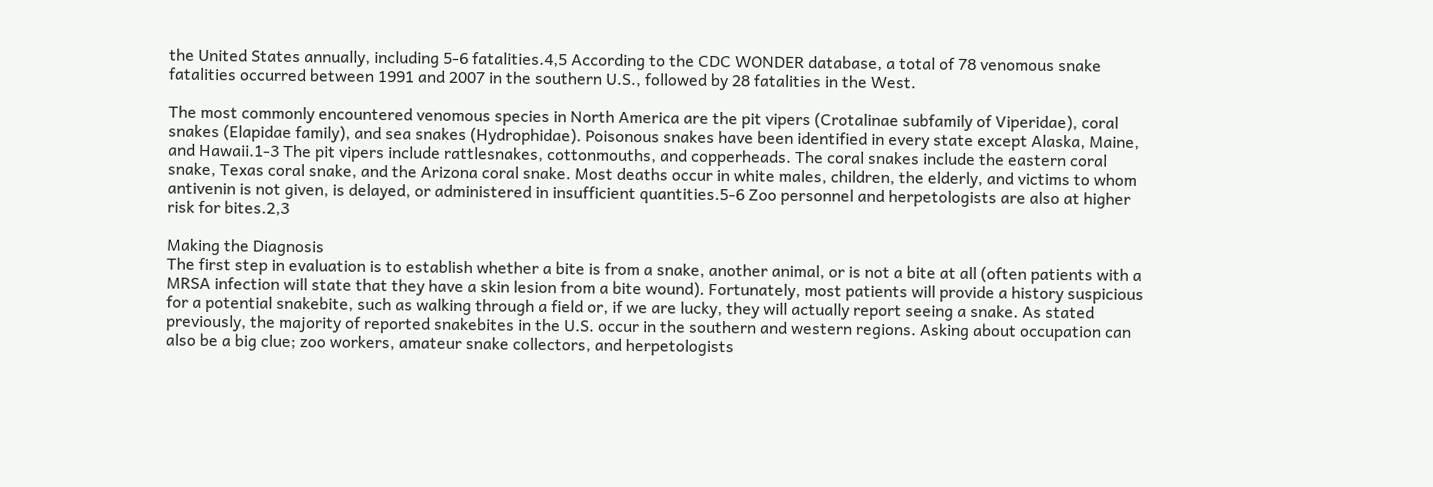the United States annually, including 5-6 fatalities.4,5 According to the CDC WONDER database, a total of 78 venomous snake fatalities occurred between 1991 and 2007 in the southern U.S., followed by 28 fatalities in the West.

The most commonly encountered venomous species in North America are the pit vipers (Crotalinae subfamily of Viperidae), coral snakes (Elapidae family), and sea snakes (Hydrophidae). Poisonous snakes have been identified in every state except Alaska, Maine, and Hawaii.1-3 The pit vipers include rattlesnakes, cottonmouths, and copperheads. The coral snakes include the eastern coral snake, Texas coral snake, and the Arizona coral snake. Most deaths occur in white males, children, the elderly, and victims to whom antivenin is not given, is delayed, or administered in insufficient quantities.5-6 Zoo personnel and herpetologists are also at higher risk for bites.2,3

Making the Diagnosis
The first step in evaluation is to establish whether a bite is from a snake, another animal, or is not a bite at all (often patients with a MRSA infection will state that they have a skin lesion from a bite wound). Fortunately, most patients will provide a history suspicious for a potential snakebite, such as walking through a field or, if we are lucky, they will actually report seeing a snake. As stated previously, the majority of reported snakebites in the U.S. occur in the southern and western regions. Asking about occupation can also be a big clue; zoo workers, amateur snake collectors, and herpetologists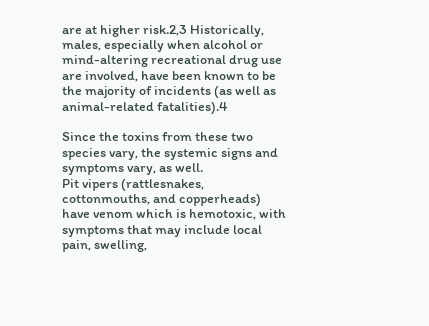are at higher risk.2,3 Historically, males, especially when alcohol or mind-altering recreational drug use are involved, have been known to be the majority of incidents (as well as animal-related fatalities).4

Since the toxins from these two species vary, the systemic signs and symptoms vary, as well.
Pit vipers (rattlesnakes, cottonmouths, and copperheads) have venom which is hemotoxic, with symptoms that may include local pain, swelling,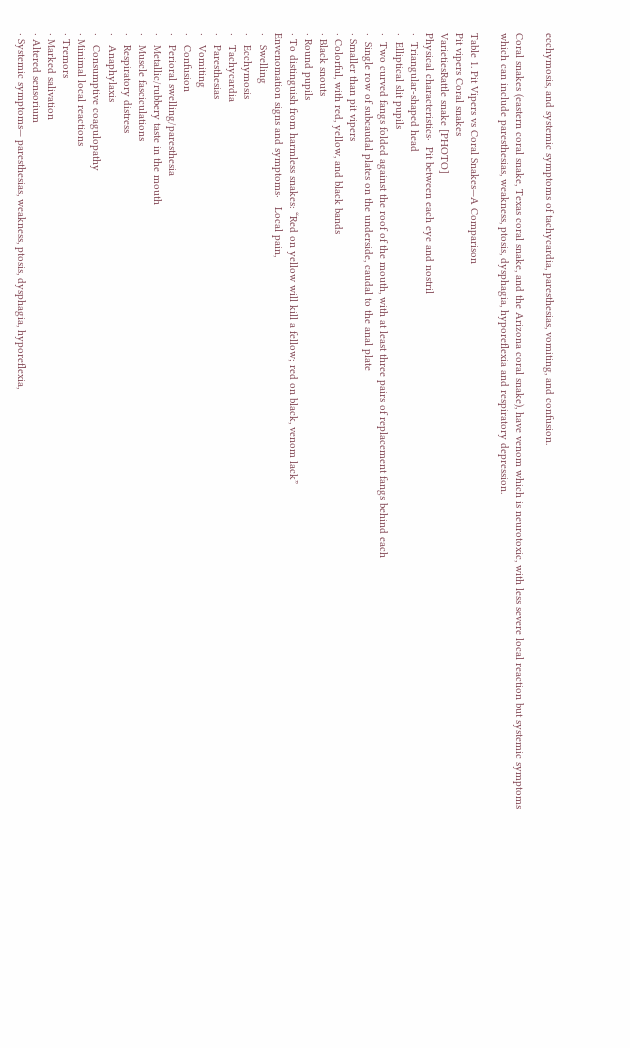ecchymosis, and systemic symptoms of tachycardia, paresthesias, vomiting, and confusion.

Coral snakes (eastern coral snake, Texas coral snake, and the Arizona coral snake), have venom which is neurotoxic, with less severe local reaction but systemic symptoms which can include paresthesias, weakness, ptosis, dysphagia, hyporeflexia and respiratory depression.

Table 1. Pit Vipers vs Coral Snakes—A Comparison
Pit vipers Coral snakes
VarietiesRattle snake [PHOTO]
Physical characteristics·  Pit between each eye and nostril
·  Triangular-shaped head
·  Elliptical slit pupils
·  Two curved fangs folded against the roof of the mouth, with at least three pairs of replacement fangs behind each
·  Single row of subcaudal plates on the underside, caudal to the anal plate
· Smaller than pit vipers
· Colorful, with red, yellow, and black bands
· Black snouts
· Round pupils
· To distinguish from harmless snakes: “Red on yellow will kill a fellow; red on black, venom lack”
Envenomation signs and symptoms·   Local pain,
·   Swelling
·   Ecchymosis
·   Tachycardia
·   Paresthesias
·   Vomiting
·   Confusion
·   Perioral swelling/paresthesia
·   Metallic/rubbery taste in the mouth
·   Muscle fasciculations
·   Respiratory distress
·   Anaphylaxis
·   Consumptive coagulopathy
· Minimal local reactions
· Tremors
· Marked salivation
· Altered sensorium
· Systemic symptoms— paresthesias, weakness, ptosis, dysphagia, hyporeflexia,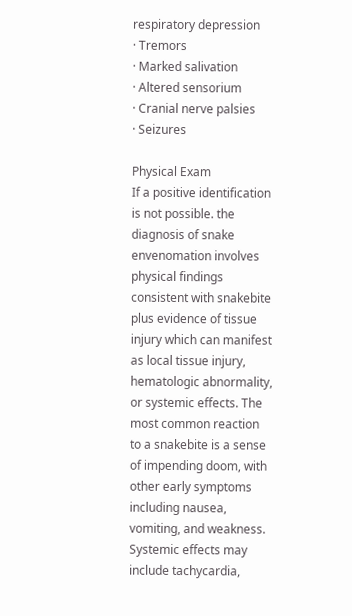respiratory depression
· Tremors
· Marked salivation
· Altered sensorium
· Cranial nerve palsies
· Seizures

Physical Exam
If a positive identification is not possible. the diagnosis of snake envenomation involves physical findings consistent with snakebite plus evidence of tissue injury which can manifest as local tissue injury, hematologic abnormality, or systemic effects. The most common reaction to a snakebite is a sense of impending doom, with other early symptoms including nausea, vomiting, and weakness. Systemic effects may include tachycardia,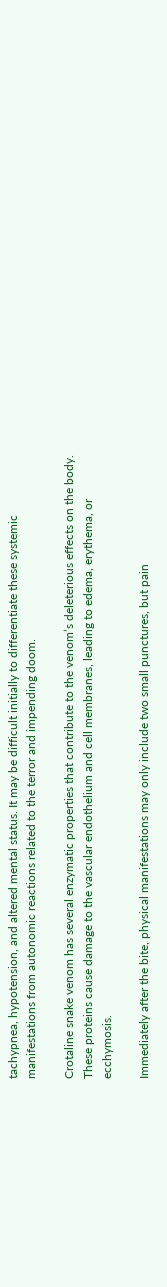tachypnea, hypotension, and altered mental status. It may be difficult initially to differentiate these systemic manifestations from autonomic reactions related to the terror and impending doom.

Crotaline snake venom has several enzymatic properties that contribute to the venom’s deleterious effects on the body. These proteins cause damage to the vascular endothelium and cell membranes, leading to edema, erythema, or ecchymosis.

Immediately after the bite, physical manifestations may only include two small punctures, but pain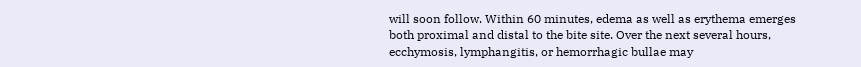will soon follow. Within 60 minutes, edema as well as erythema emerges both proximal and distal to the bite site. Over the next several hours, ecchymosis, lymphangitis, or hemorrhagic bullae may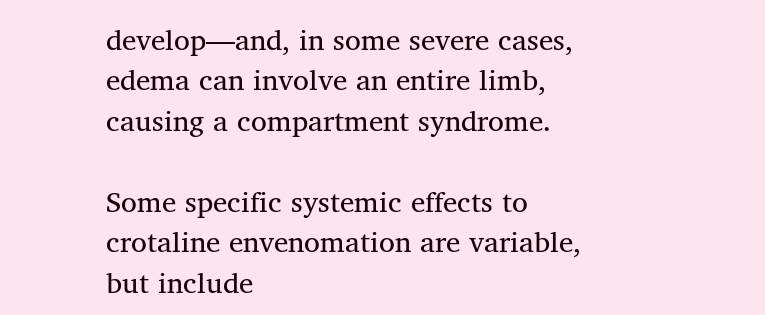develop—and, in some severe cases, edema can involve an entire limb, causing a compartment syndrome.

Some specific systemic effects to crotaline envenomation are variable, but include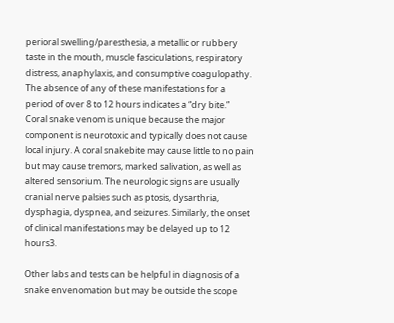perioral swelling/paresthesia, a metallic or rubbery taste in the mouth, muscle fasciculations, respiratory distress, anaphylaxis, and consumptive coagulopathy. The absence of any of these manifestations for a period of over 8 to 12 hours indicates a “dry bite.”
Coral snake venom is unique because the major component is neurotoxic and typically does not cause local injury. A coral snakebite may cause little to no pain but may cause tremors, marked salivation, as well as altered sensorium. The neurologic signs are usually cranial nerve palsies such as ptosis, dysarthria, dysphagia, dyspnea, and seizures. Similarly, the onset of clinical manifestations may be delayed up to 12 hours3.

Other labs and tests can be helpful in diagnosis of a snake envenomation but may be outside the scope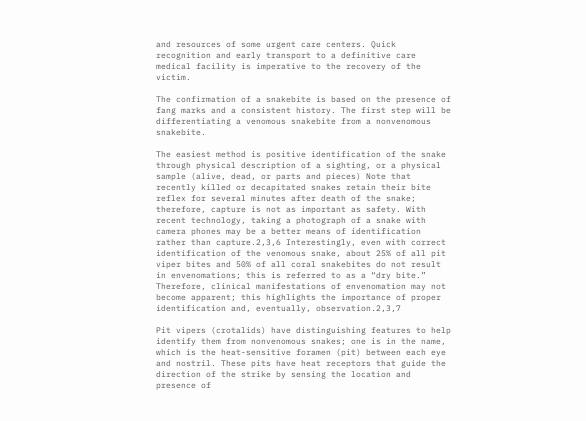and resources of some urgent care centers. Quick recognition and early transport to a definitive care medical facility is imperative to the recovery of the victim.

The confirmation of a snakebite is based on the presence of fang marks and a consistent history. The first step will be differentiating a venomous snakebite from a nonvenomous snakebite.

The easiest method is positive identification of the snake through physical description of a sighting, or a physical sample (alive, dead, or parts and pieces) Note that recently killed or decapitated snakes retain their bite reflex for several minutes after death of the snake; therefore, capture is not as important as safety. With recent technology, taking a photograph of a snake with camera phones may be a better means of identification rather than capture.2,3,6 Interestingly, even with correct identification of the venomous snake, about 25% of all pit viper bites and 50% of all coral snakebites do not result in envenomations; this is referred to as a “dry bite.” Therefore, clinical manifestations of envenomation may not become apparent; this highlights the importance of proper identification and, eventually, observation.2,3,7

Pit vipers (crotalids) have distinguishing features to help identify them from nonvenomous snakes; one is in the name, which is the heat-sensitive foramen (pit) between each eye and nostril. These pits have heat receptors that guide the direction of the strike by sensing the location and presence of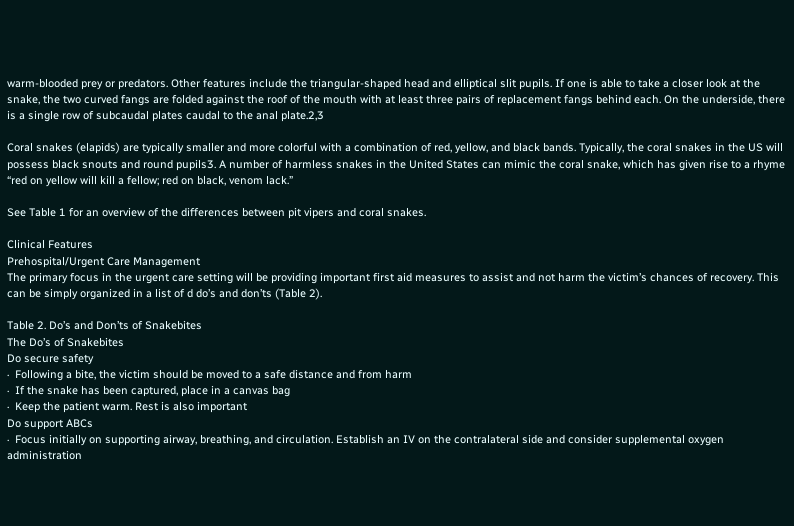warm-blooded prey or predators. Other features include the triangular-shaped head and elliptical slit pupils. If one is able to take a closer look at the snake, the two curved fangs are folded against the roof of the mouth with at least three pairs of replacement fangs behind each. On the underside, there is a single row of subcaudal plates caudal to the anal plate.2,3

Coral snakes (elapids) are typically smaller and more colorful with a combination of red, yellow, and black bands. Typically, the coral snakes in the US will possess black snouts and round pupils3. A number of harmless snakes in the United States can mimic the coral snake, which has given rise to a rhyme “red on yellow will kill a fellow; red on black, venom lack.”

See Table 1 for an overview of the differences between pit vipers and coral snakes.

Clinical Features
Prehospital/Urgent Care Management
The primary focus in the urgent care setting will be providing important first aid measures to assist and not harm the victim’s chances of recovery. This can be simply organized in a list of d do’s and don’ts (Table 2).

Table 2. Do’s and Don’ts of Snakebites
The Do’s of Snakebites
Do secure safety
·  Following a bite, the victim should be moved to a safe distance and from harm
·  If the snake has been captured, place in a canvas bag
·  Keep the patient warm. Rest is also important
Do support ABCs
·  Focus initially on supporting airway, breathing, and circulation. Establish an IV on the contralateral side and consider supplemental oxygen administration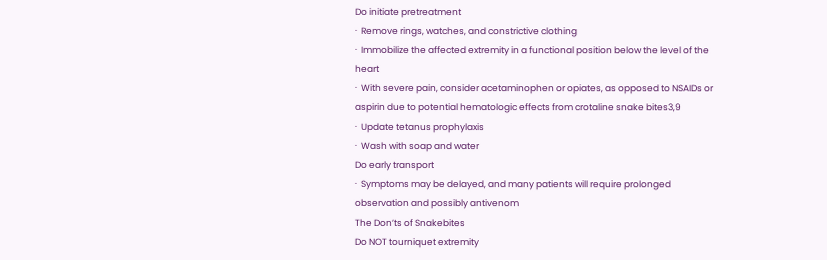Do initiate pretreatment
·  Remove rings, watches, and constrictive clothing
·  Immobilize the affected extremity in a functional position below the level of the heart
·  With severe pain, consider acetaminophen or opiates, as opposed to NSAIDs or aspirin due to potential hematologic effects from crotaline snake bites3,9
·  Update tetanus prophylaxis
·  Wash with soap and water
Do early transport
·  Symptoms may be delayed, and many patients will require prolonged observation and possibly antivenom
The Don’ts of Snakebites
Do NOT tourniquet extremity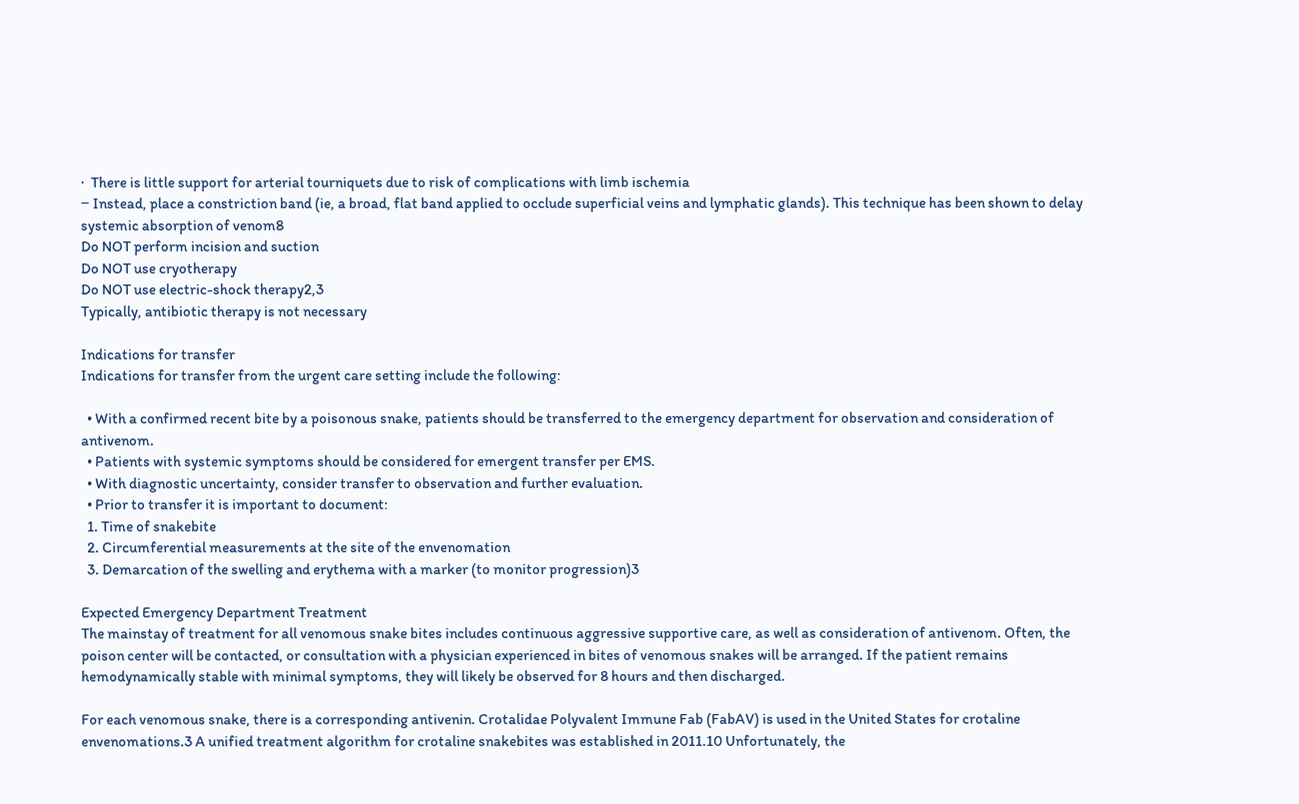·  There is little support for arterial tourniquets due to risk of complications with limb ischemia
‒ Instead, place a constriction band (ie, a broad, flat band applied to occlude superficial veins and lymphatic glands). This technique has been shown to delay systemic absorption of venom8
Do NOT perform incision and suction
Do NOT use cryotherapy
Do NOT use electric-shock therapy2,3
Typically, antibiotic therapy is not necessary

Indications for transfer
Indications for transfer from the urgent care setting include the following:

  • With a confirmed recent bite by a poisonous snake, patients should be transferred to the emergency department for observation and consideration of antivenom.
  • Patients with systemic symptoms should be considered for emergent transfer per EMS.
  • With diagnostic uncertainty, consider transfer to observation and further evaluation.
  • Prior to transfer it is important to document:
  1. Time of snakebite
  2. Circumferential measurements at the site of the envenomation
  3. Demarcation of the swelling and erythema with a marker (to monitor progression)3

Expected Emergency Department Treatment
The mainstay of treatment for all venomous snake bites includes continuous aggressive supportive care, as well as consideration of antivenom. Often, the poison center will be contacted, or consultation with a physician experienced in bites of venomous snakes will be arranged. If the patient remains hemodynamically stable with minimal symptoms, they will likely be observed for 8 hours and then discharged.

For each venomous snake, there is a corresponding antivenin. Crotalidae Polyvalent Immune Fab (FabAV) is used in the United States for crotaline envenomations.3 A unified treatment algorithm for crotaline snakebites was established in 2011.10 Unfortunately, the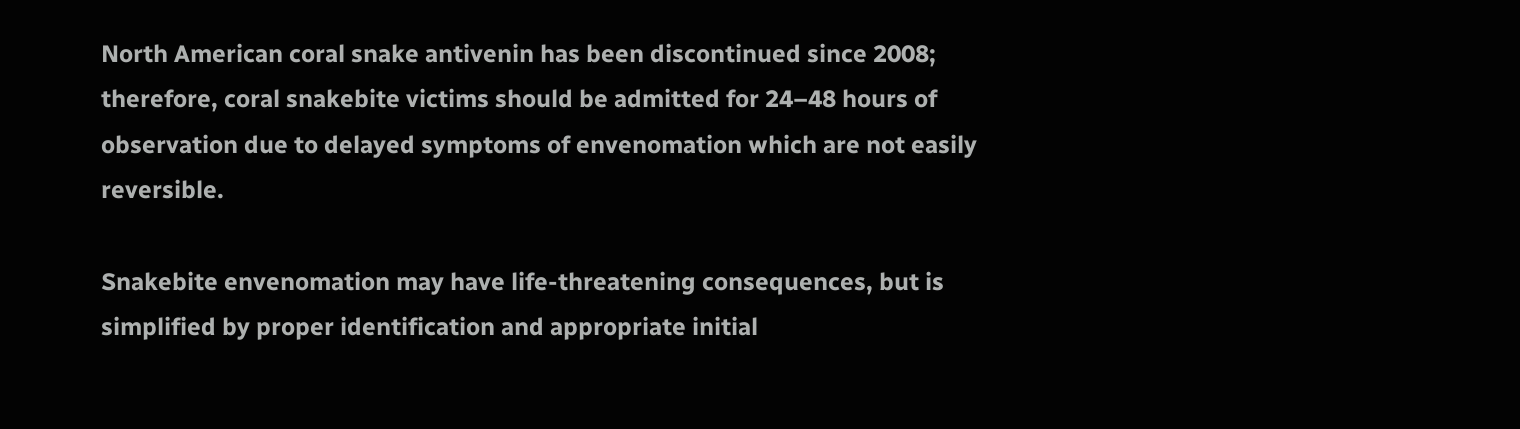North American coral snake antivenin has been discontinued since 2008; therefore, coral snakebite victims should be admitted for 24–48 hours of observation due to delayed symptoms of envenomation which are not easily reversible.

Snakebite envenomation may have life-threatening consequences, but is simplified by proper identification and appropriate initial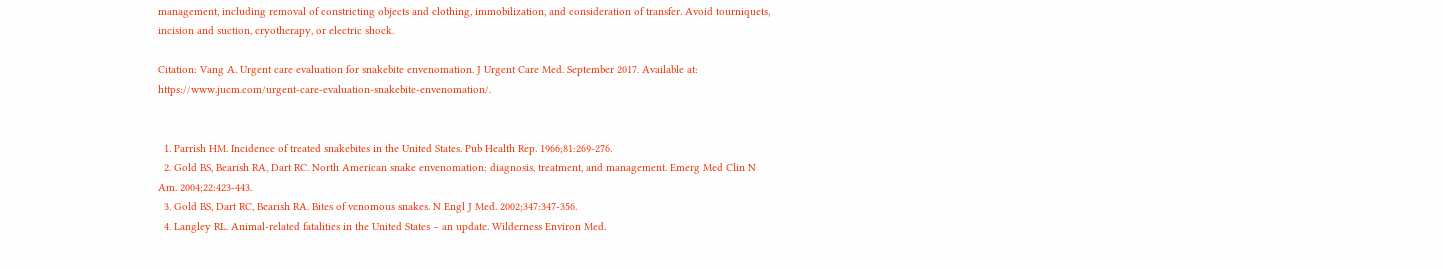management, including removal of constricting objects and clothing, immobilization, and consideration of transfer. Avoid tourniquets, incision and suction, cryotherapy, or electric shock.

Citation: Vang A. Urgent care evaluation for snakebite envenomation. J Urgent Care Med. September 2017. Available at: https://www.jucm.com/urgent-care-evaluation-snakebite-envenomation/.


  1. Parrish HM. Incidence of treated snakebites in the United States. Pub Health Rep. 1966;81:269-276.
  2. Gold BS, Bearish RA, Dart RC. North American snake envenomation: diagnosis, treatment, and management. Emerg Med Clin N Am. 2004;22:423-443.
  3. Gold BS, Dart RC, Bearish RA. Bites of venomous snakes. N Engl J Med. 2002;347:347-356.
  4. Langley RL. Animal-related fatalities in the United States – an update. Wilderness Environ Med.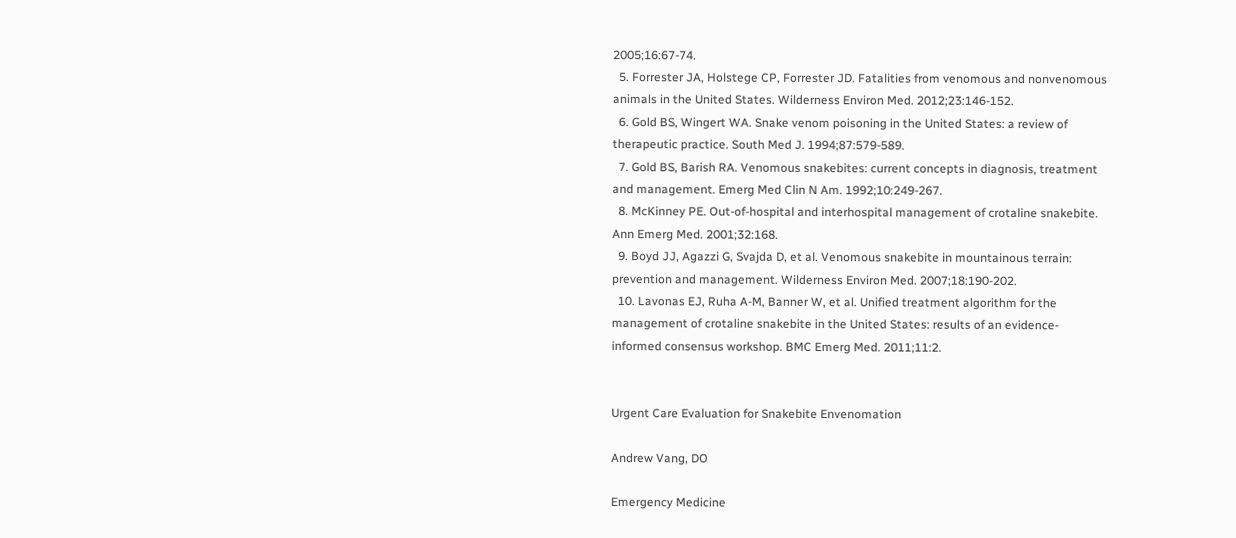2005;16:67-74.
  5. Forrester JA, Holstege CP, Forrester JD. Fatalities from venomous and nonvenomous animals in the United States. Wilderness Environ Med. 2012;23:146-152.
  6. Gold BS, Wingert WA. Snake venom poisoning in the United States: a review of therapeutic practice. South Med J. 1994;87:579-589.
  7. Gold BS, Barish RA. Venomous snakebites: current concepts in diagnosis, treatment and management. Emerg Med Clin N Am. 1992;10:249-267.
  8. McKinney PE. Out-of-hospital and interhospital management of crotaline snakebite. Ann Emerg Med. 2001;32:168.
  9. Boyd JJ, Agazzi G, Svajda D, et al. Venomous snakebite in mountainous terrain: prevention and management. Wilderness Environ Med. 2007;18:190-202.
  10. Lavonas EJ, Ruha A-M, Banner W, et al. Unified treatment algorithm for the management of crotaline snakebite in the United States: results of an evidence-informed consensus workshop. BMC Emerg Med. 2011;11:2.


Urgent Care Evaluation for Snakebite Envenomation

Andrew Vang, DO

Emergency Medicine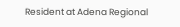Resident at Adena Regional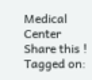Medical Center
Share this !
Tagged on: